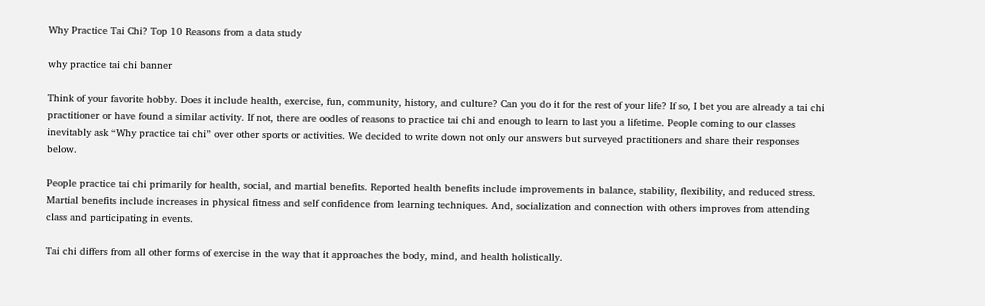Why Practice Tai Chi? Top 10 Reasons from a data study

why practice tai chi banner

Think of your favorite hobby. Does it include health, exercise, fun, community, history, and culture? Can you do it for the rest of your life? If so, I bet you are already a tai chi practitioner or have found a similar activity. If not, there are oodles of reasons to practice tai chi and enough to learn to last you a lifetime. People coming to our classes inevitably ask “Why practice tai chi” over other sports or activities. We decided to write down not only our answers but surveyed practitioners and share their responses below.

People practice tai chi primarily for health, social, and martial benefits. Reported health benefits include improvements in balance, stability, flexibility, and reduced stress. Martial benefits include increases in physical fitness and self confidence from learning techniques. And, socialization and connection with others improves from attending class and participating in events.

Tai chi differs from all other forms of exercise in the way that it approaches the body, mind, and health holistically.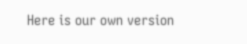Here is our own version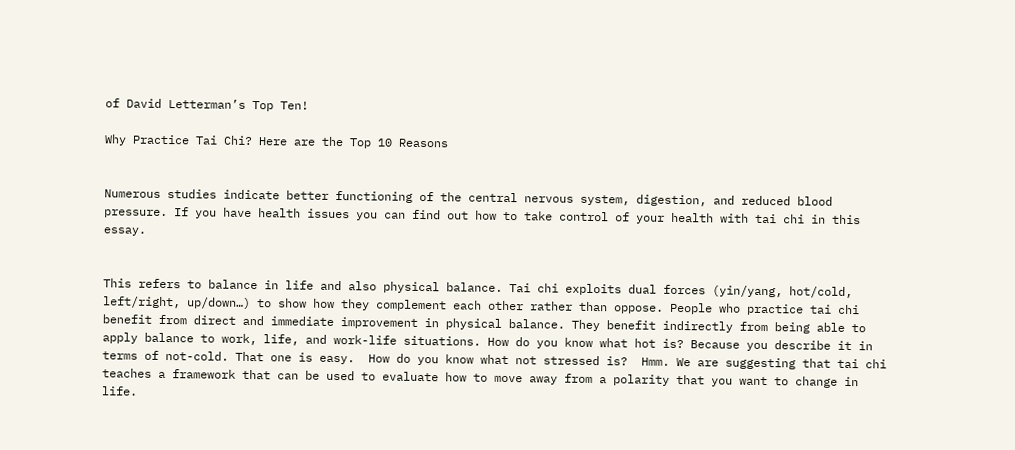of David Letterman’s Top Ten!

Why Practice Tai Chi? Here are the Top 10 Reasons


Numerous studies indicate better functioning of the central nervous system, digestion, and reduced blood pressure. If you have health issues you can find out how to take control of your health with tai chi in this essay.


This refers to balance in life and also physical balance. Tai chi exploits dual forces (yin/yang, hot/cold, left/right, up/down…) to show how they complement each other rather than oppose. People who practice tai chi benefit from direct and immediate improvement in physical balance. They benefit indirectly from being able to apply balance to work, life, and work-life situations. How do you know what hot is? Because you describe it in terms of not-cold. That one is easy.  How do you know what not stressed is?  Hmm. We are suggesting that tai chi teaches a framework that can be used to evaluate how to move away from a polarity that you want to change in life.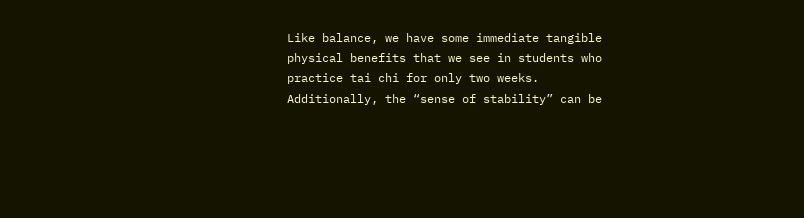Like balance, we have some immediate tangible physical benefits that we see in students who practice tai chi for only two weeks. Additionally, the “sense of stability” can be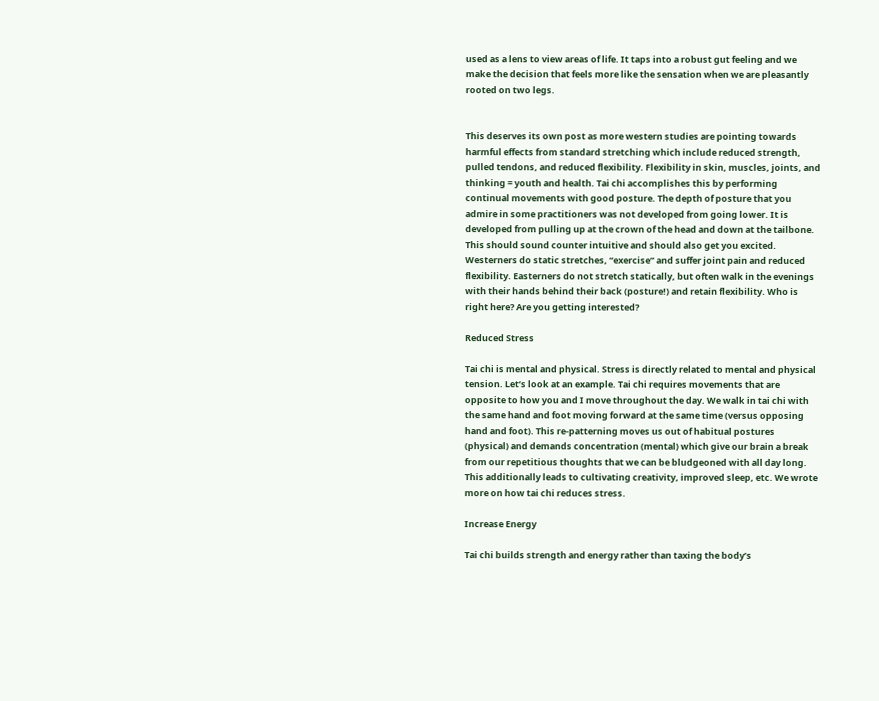used as a lens to view areas of life. It taps into a robust gut feeling and we make the decision that feels more like the sensation when we are pleasantly rooted on two legs.


This deserves its own post as more western studies are pointing towards harmful effects from standard stretching which include reduced strength, pulled tendons, and reduced flexibility. Flexibility in skin, muscles, joints, and thinking = youth and health. Tai chi accomplishes this by performing continual movements with good posture. The depth of posture that you admire in some practitioners was not developed from going lower. It is developed from pulling up at the crown of the head and down at the tailbone. This should sound counter intuitive and should also get you excited.  Westerners do static stretches, “exercise” and suffer joint pain and reduced flexibility. Easterners do not stretch statically, but often walk in the evenings with their hands behind their back (posture!) and retain flexibility. Who is right here? Are you getting interested?

Reduced Stress

Tai chi is mental and physical. Stress is directly related to mental and physical tension. Let’s look at an example. Tai chi requires movements that are opposite to how you and I move throughout the day. We walk in tai chi with the same hand and foot moving forward at the same time (versus opposing hand and foot). This re-patterning moves us out of habitual postures (physical) and demands concentration (mental) which give our brain a break from our repetitious thoughts that we can be bludgeoned with all day long. This additionally leads to cultivating creativity, improved sleep, etc. We wrote more on how tai chi reduces stress.

Increase Energy

Tai chi builds strength and energy rather than taxing the body’s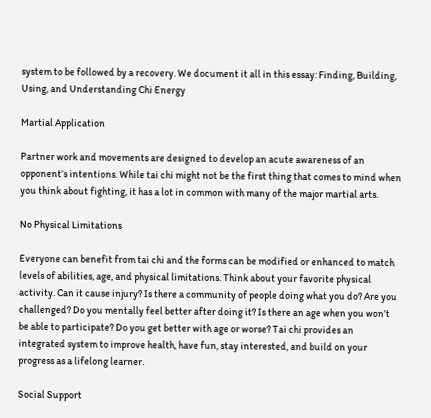system to be followed by a recovery. We document it all in this essay: Finding, Building, Using, and Understanding Chi Energy

Martial Application

Partner work and movements are designed to develop an acute awareness of an opponent’s intentions. While tai chi might not be the first thing that comes to mind when you think about fighting, it has a lot in common with many of the major martial arts.

No Physical Limitations

Everyone can benefit from tai chi and the forms can be modified or enhanced to match levels of abilities, age, and physical limitations. Think about your favorite physical activity. Can it cause injury? Is there a community of people doing what you do? Are you challenged? Do you mentally feel better after doing it? Is there an age when you won’t be able to participate? Do you get better with age or worse? Tai chi provides an integrated system to improve health, have fun, stay interested, and build on your progress as a lifelong learner.

Social Support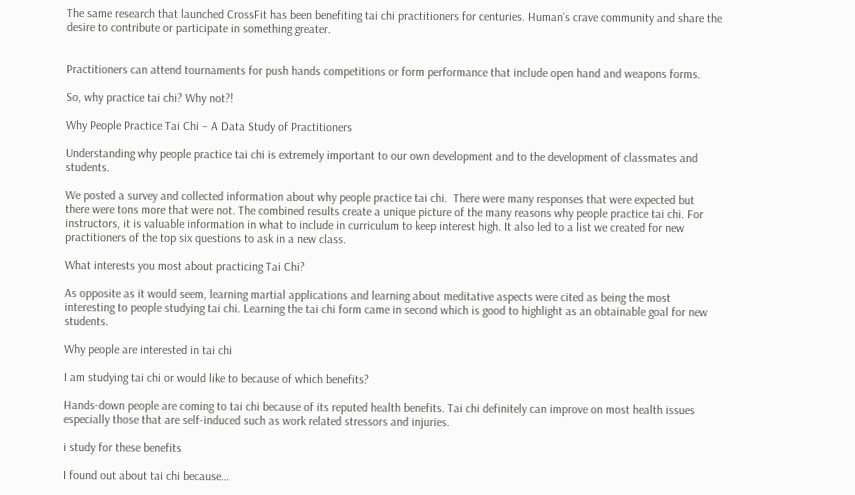The same research that launched CrossFit has been benefiting tai chi practitioners for centuries. Human’s crave community and share the desire to contribute or participate in something greater.


Practitioners can attend tournaments for push hands competitions or form performance that include open hand and weapons forms.

So, why practice tai chi? Why not?!

Why People Practice Tai Chi – A Data Study of Practitioners

Understanding why people practice tai chi is extremely important to our own development and to the development of classmates and students.

We posted a survey and collected information about why people practice tai chi.  There were many responses that were expected but there were tons more that were not. The combined results create a unique picture of the many reasons why people practice tai chi. For instructors, it is valuable information in what to include in curriculum to keep interest high. It also led to a list we created for new practitioners of the top six questions to ask in a new class.

What interests you most about practicing Tai Chi?

As opposite as it would seem, learning martial applications and learning about meditative aspects were cited as being the most interesting to people studying tai chi. Learning the tai chi form came in second which is good to highlight as an obtainable goal for new students.

Why people are interested in tai chi

I am studying tai chi or would like to because of which benefits?

Hands-down people are coming to tai chi because of its reputed health benefits. Tai chi definitely can improve on most health issues especially those that are self-induced such as work related stressors and injuries.

i study for these benefits

I found out about tai chi because…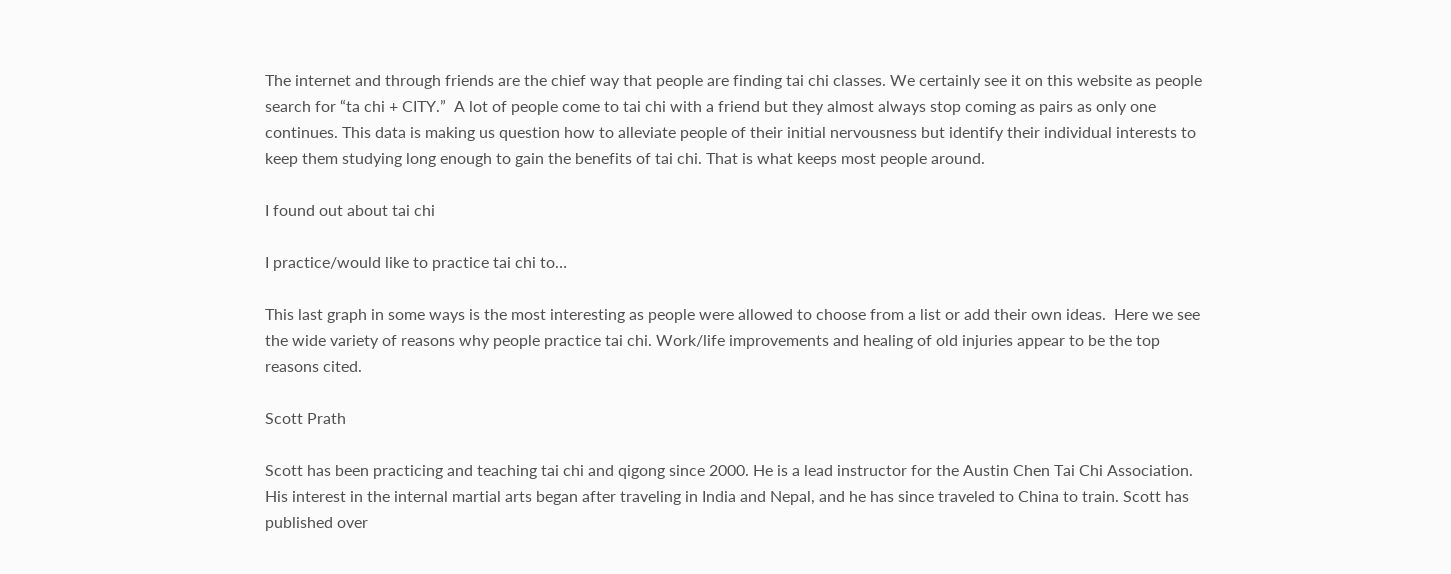The internet and through friends are the chief way that people are finding tai chi classes. We certainly see it on this website as people search for “ta chi + CITY.”  A lot of people come to tai chi with a friend but they almost always stop coming as pairs as only one continues. This data is making us question how to alleviate people of their initial nervousness but identify their individual interests to keep them studying long enough to gain the benefits of tai chi. That is what keeps most people around.

I found out about tai chi

I practice/would like to practice tai chi to…

This last graph in some ways is the most interesting as people were allowed to choose from a list or add their own ideas.  Here we see the wide variety of reasons why people practice tai chi. Work/life improvements and healing of old injuries appear to be the top reasons cited.

Scott Prath

Scott has been practicing and teaching tai chi and qigong since 2000. He is a lead instructor for the Austin Chen Tai Chi Association. His interest in the internal martial arts began after traveling in India and Nepal, and he has since traveled to China to train. Scott has published over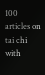100 articles on tai chi with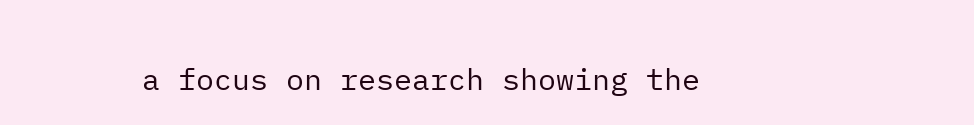a focus on research showing the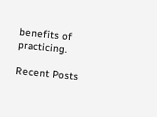benefits of practicing.

Recent Posts